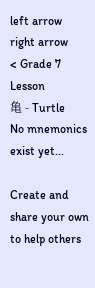left arrow
right arrow
< Grade 7 Lesson
亀 - Turtle
No mnemonics exist yet...

Create and share your own to help others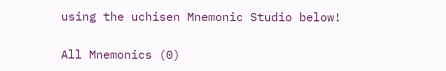using the uchisen Mnemonic Studio below!

All Mnemonics (0)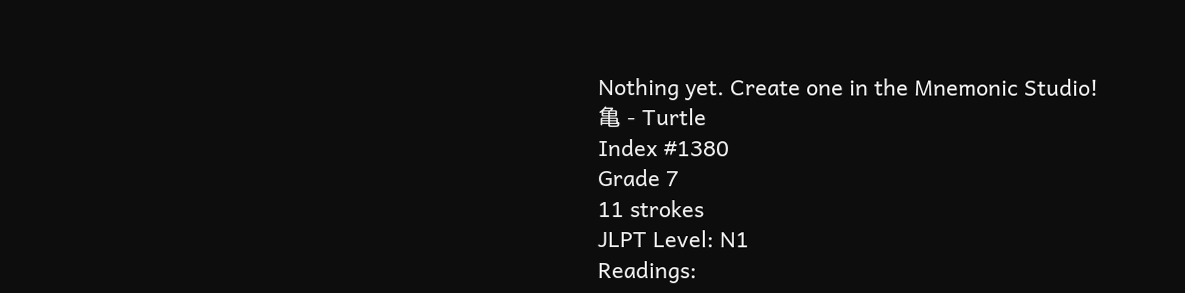Nothing yet. Create one in the Mnemonic Studio!
亀 - Turtle
Index #1380
Grade 7
11 strokes
JLPT Level: N1
Readings: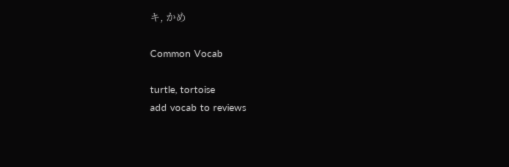キ, かめ

Common Vocab

turtle, tortoise
add vocab to reviews